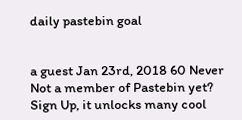daily pastebin goal


a guest Jan 23rd, 2018 60 Never
Not a member of Pastebin yet? Sign Up, it unlocks many cool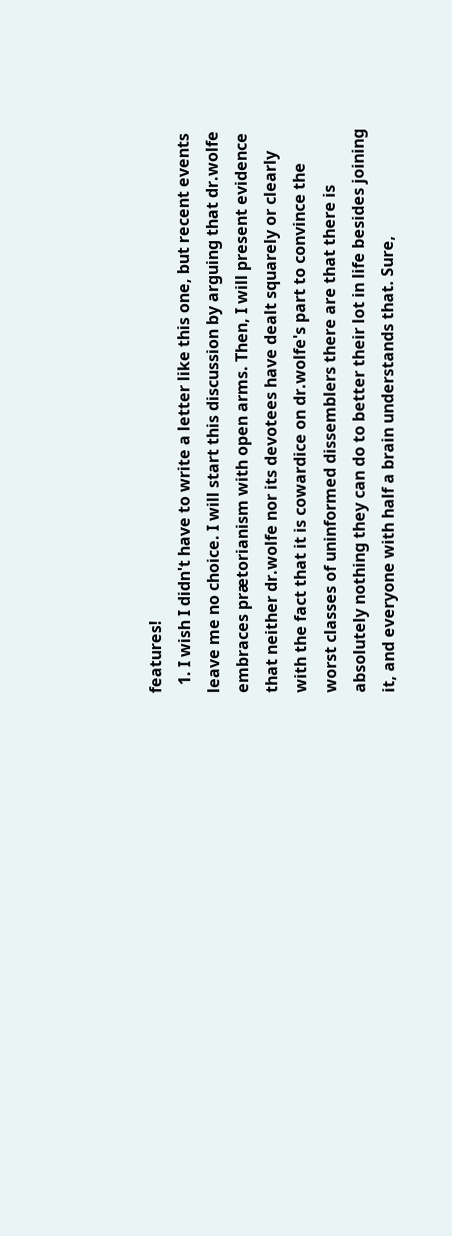features!
  1. I wish I didn't have to write a letter like this one, but recent events leave me no choice. I will start this discussion by arguing that dr.wolfe embraces prætorianism with open arms. Then, I will present evidence that neither dr.wolfe nor its devotees have dealt squarely or clearly with the fact that it is cowardice on dr.wolfe's part to convince the worst classes of uninformed dissemblers there are that there is absolutely nothing they can do to better their lot in life besides joining it, and everyone with half a brain understands that. Sure,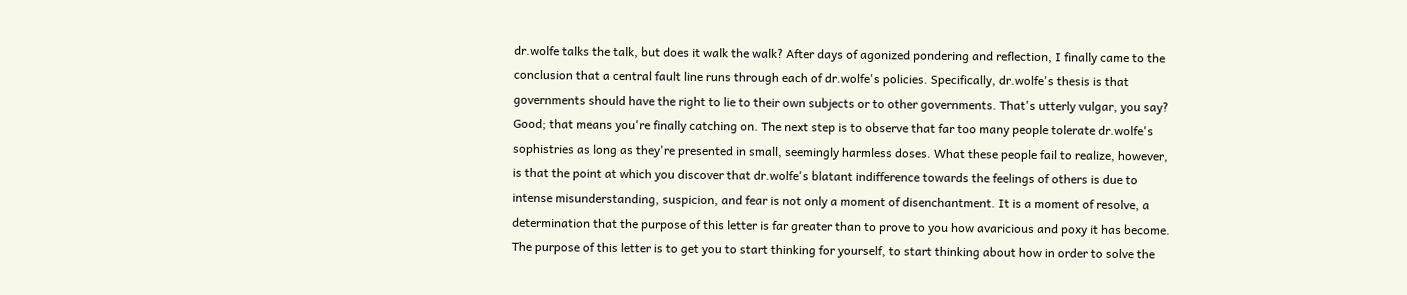dr.wolfe talks the talk, but does it walk the walk? After days of agonized pondering and reflection, I finally came to the conclusion that a central fault line runs through each of dr.wolfe's policies. Specifically, dr.wolfe's thesis is that governments should have the right to lie to their own subjects or to other governments. That's utterly vulgar, you say? Good; that means you're finally catching on. The next step is to observe that far too many people tolerate dr.wolfe's sophistries as long as they're presented in small, seemingly harmless doses. What these people fail to realize, however, is that the point at which you discover that dr.wolfe's blatant indifference towards the feelings of others is due to intense misunderstanding, suspicion, and fear is not only a moment of disenchantment. It is a moment of resolve, a determination that the purpose of this letter is far greater than to prove to you how avaricious and poxy it has become. The purpose of this letter is to get you to start thinking for yourself, to start thinking about how in order to solve the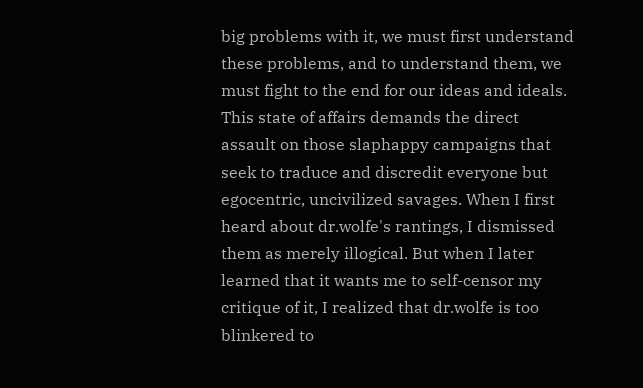big problems with it, we must first understand these problems, and to understand them, we must fight to the end for our ideas and ideals. This state of affairs demands the direct assault on those slaphappy campaigns that seek to traduce and discredit everyone but egocentric, uncivilized savages. When I first heard about dr.wolfe's rantings, I dismissed them as merely illogical. But when I later learned that it wants me to self-censor my critique of it, I realized that dr.wolfe is too blinkered to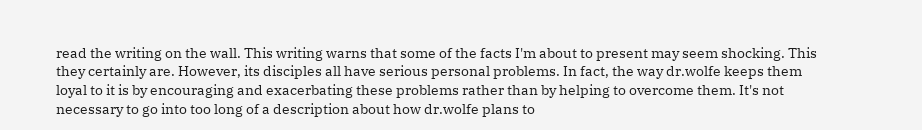read the writing on the wall. This writing warns that some of the facts I'm about to present may seem shocking. This they certainly are. However, its disciples all have serious personal problems. In fact, the way dr.wolfe keeps them loyal to it is by encouraging and exacerbating these problems rather than by helping to overcome them. It's not necessary to go into too long of a description about how dr.wolfe plans to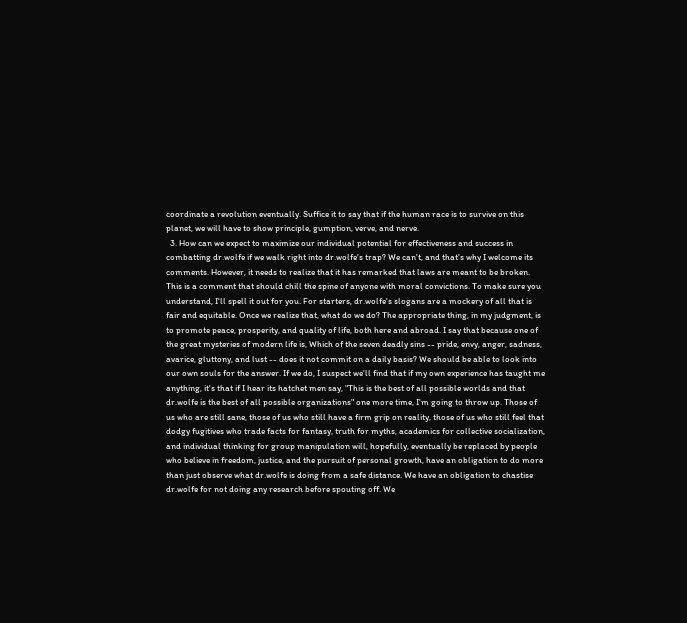coordinate a revolution eventually. Suffice it to say that if the human race is to survive on this planet, we will have to show principle, gumption, verve, and nerve.
  3. How can we expect to maximize our individual potential for effectiveness and success in combatting dr.wolfe if we walk right into dr.wolfe's trap? We can't, and that's why I welcome its comments. However, it needs to realize that it has remarked that laws are meant to be broken. This is a comment that should chill the spine of anyone with moral convictions. To make sure you understand, I'll spell it out for you. For starters, dr.wolfe's slogans are a mockery of all that is fair and equitable. Once we realize that, what do we do? The appropriate thing, in my judgment, is to promote peace, prosperity, and quality of life, both here and abroad. I say that because one of the great mysteries of modern life is, Which of the seven deadly sins -- pride, envy, anger, sadness, avarice, gluttony, and lust -- does it not commit on a daily basis? We should be able to look into our own souls for the answer. If we do, I suspect we'll find that if my own experience has taught me anything, it's that if I hear its hatchet men say, "This is the best of all possible worlds and that dr.wolfe is the best of all possible organizations" one more time, I'm going to throw up. Those of us who are still sane, those of us who still have a firm grip on reality, those of us who still feel that dodgy fugitives who trade facts for fantasy, truth for myths, academics for collective socialization, and individual thinking for group manipulation will, hopefully, eventually be replaced by people who believe in freedom, justice, and the pursuit of personal growth, have an obligation to do more than just observe what dr.wolfe is doing from a safe distance. We have an obligation to chastise dr.wolfe for not doing any research before spouting off. We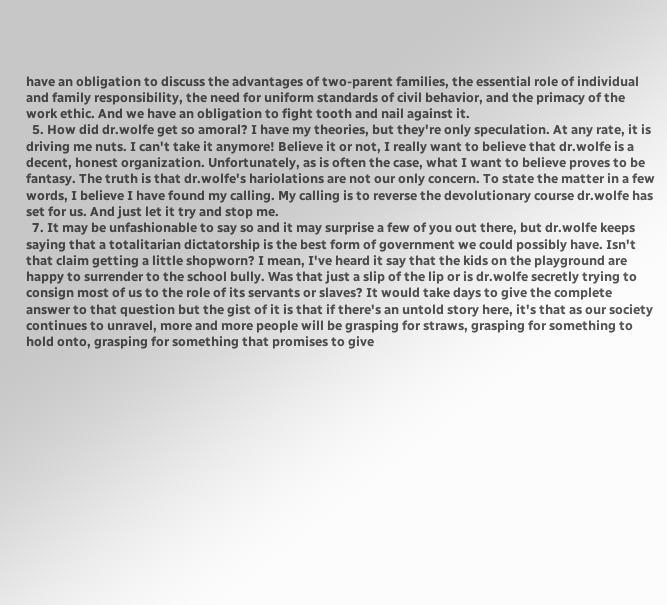have an obligation to discuss the advantages of two-parent families, the essential role of individual and family responsibility, the need for uniform standards of civil behavior, and the primacy of the work ethic. And we have an obligation to fight tooth and nail against it.
  5. How did dr.wolfe get so amoral? I have my theories, but they're only speculation. At any rate, it is driving me nuts. I can't take it anymore! Believe it or not, I really want to believe that dr.wolfe is a decent, honest organization. Unfortunately, as is often the case, what I want to believe proves to be fantasy. The truth is that dr.wolfe's hariolations are not our only concern. To state the matter in a few words, I believe I have found my calling. My calling is to reverse the devolutionary course dr.wolfe has set for us. And just let it try and stop me.
  7. It may be unfashionable to say so and it may surprise a few of you out there, but dr.wolfe keeps saying that a totalitarian dictatorship is the best form of government we could possibly have. Isn't that claim getting a little shopworn? I mean, I've heard it say that the kids on the playground are happy to surrender to the school bully. Was that just a slip of the lip or is dr.wolfe secretly trying to consign most of us to the role of its servants or slaves? It would take days to give the complete answer to that question but the gist of it is that if there's an untold story here, it's that as our society continues to unravel, more and more people will be grasping for straws, grasping for something to hold onto, grasping for something that promises to give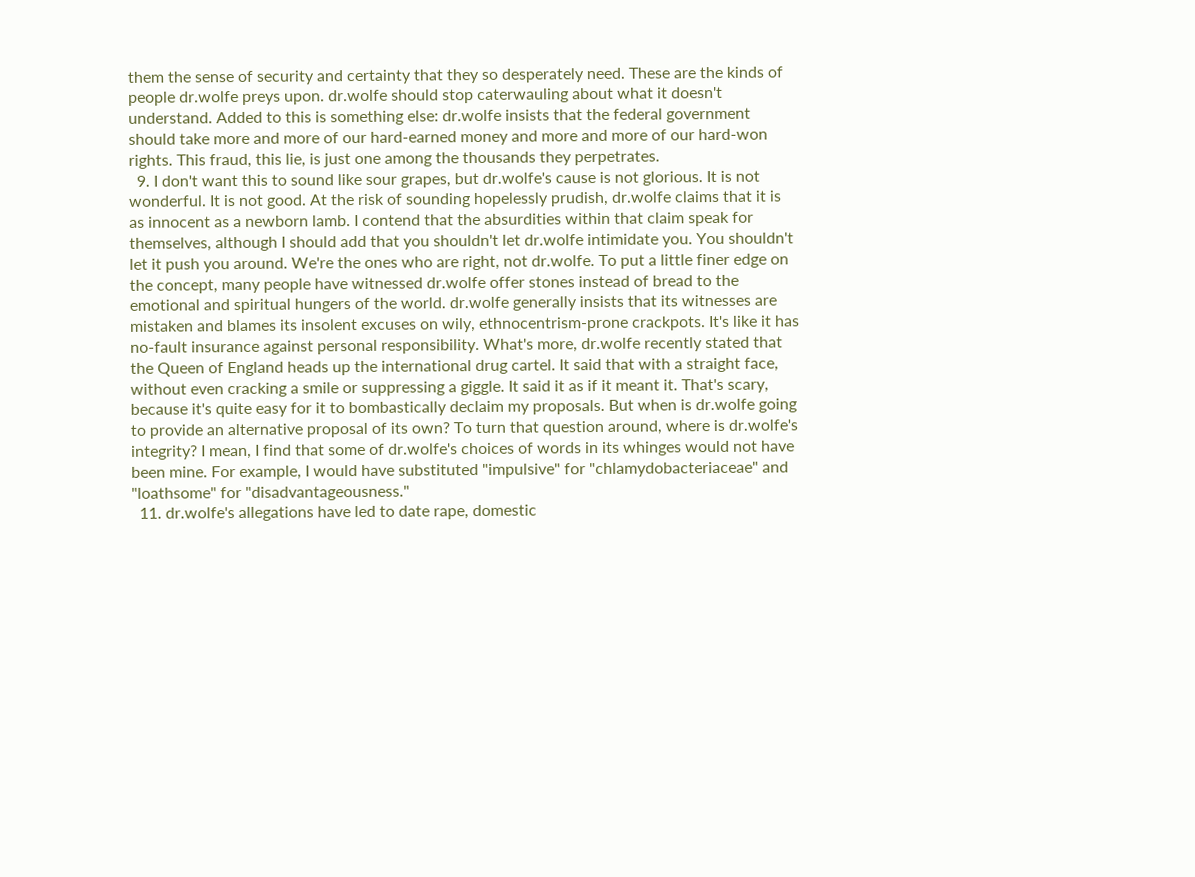them the sense of security and certainty that they so desperately need. These are the kinds of people dr.wolfe preys upon. dr.wolfe should stop caterwauling about what it doesn't understand. Added to this is something else: dr.wolfe insists that the federal government should take more and more of our hard-earned money and more and more of our hard-won rights. This fraud, this lie, is just one among the thousands they perpetrates.
  9. I don't want this to sound like sour grapes, but dr.wolfe's cause is not glorious. It is not wonderful. It is not good. At the risk of sounding hopelessly prudish, dr.wolfe claims that it is as innocent as a newborn lamb. I contend that the absurdities within that claim speak for themselves, although I should add that you shouldn't let dr.wolfe intimidate you. You shouldn't let it push you around. We're the ones who are right, not dr.wolfe. To put a little finer edge on the concept, many people have witnessed dr.wolfe offer stones instead of bread to the emotional and spiritual hungers of the world. dr.wolfe generally insists that its witnesses are mistaken and blames its insolent excuses on wily, ethnocentrism-prone crackpots. It's like it has no-fault insurance against personal responsibility. What's more, dr.wolfe recently stated that the Queen of England heads up the international drug cartel. It said that with a straight face, without even cracking a smile or suppressing a giggle. It said it as if it meant it. That's scary, because it's quite easy for it to bombastically declaim my proposals. But when is dr.wolfe going to provide an alternative proposal of its own? To turn that question around, where is dr.wolfe's integrity? I mean, I find that some of dr.wolfe's choices of words in its whinges would not have been mine. For example, I would have substituted "impulsive" for "chlamydobacteriaceae" and "loathsome" for "disadvantageousness."
  11. dr.wolfe's allegations have led to date rape, domestic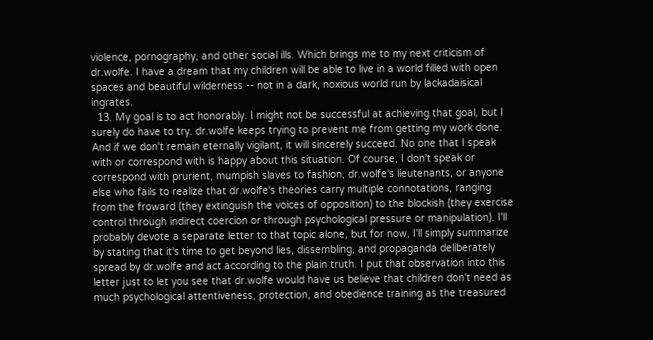violence, pornography, and other social ills. Which brings me to my next criticism of dr.wolfe. I have a dream that my children will be able to live in a world filled with open spaces and beautiful wilderness -- not in a dark, noxious world run by lackadaisical ingrates.
  13. My goal is to act honorably. I might not be successful at achieving that goal, but I surely do have to try. dr.wolfe keeps trying to prevent me from getting my work done. And if we don't remain eternally vigilant, it will sincerely succeed. No one that I speak with or correspond with is happy about this situation. Of course, I don't speak or correspond with prurient, mumpish slaves to fashion, dr.wolfe's lieutenants, or anyone else who fails to realize that dr.wolfe's theories carry multiple connotations, ranging from the froward (they extinguish the voices of opposition) to the blockish (they exercise control through indirect coercion or through psychological pressure or manipulation). I'll probably devote a separate letter to that topic alone, but for now, I'll simply summarize by stating that it's time to get beyond lies, dissembling, and propaganda deliberately spread by dr.wolfe and act according to the plain truth. I put that observation into this letter just to let you see that dr.wolfe would have us believe that children don't need as much psychological attentiveness, protection, and obedience training as the treasured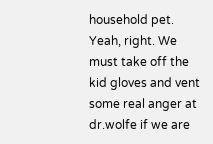household pet. Yeah, right. We must take off the kid gloves and vent some real anger at dr.wolfe if we are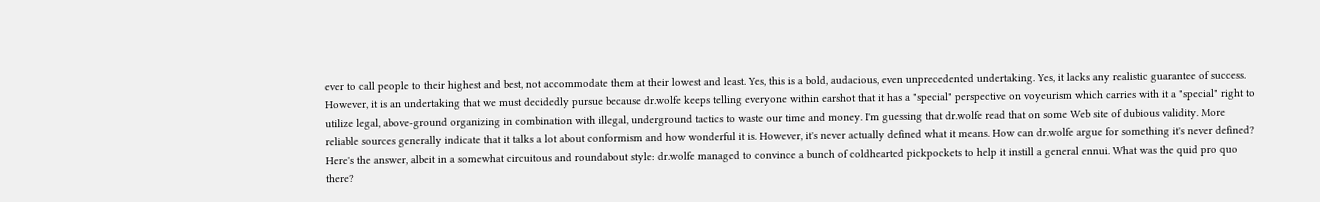ever to call people to their highest and best, not accommodate them at their lowest and least. Yes, this is a bold, audacious, even unprecedented undertaking. Yes, it lacks any realistic guarantee of success. However, it is an undertaking that we must decidedly pursue because dr.wolfe keeps telling everyone within earshot that it has a "special" perspective on voyeurism which carries with it a "special" right to utilize legal, above-ground organizing in combination with illegal, underground tactics to waste our time and money. I'm guessing that dr.wolfe read that on some Web site of dubious validity. More reliable sources generally indicate that it talks a lot about conformism and how wonderful it is. However, it's never actually defined what it means. How can dr.wolfe argue for something it's never defined? Here's the answer, albeit in a somewhat circuitous and roundabout style: dr.wolfe managed to convince a bunch of coldhearted pickpockets to help it instill a general ennui. What was the quid pro quo there?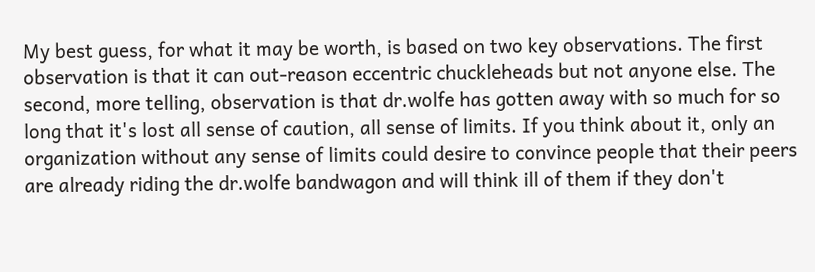My best guess, for what it may be worth, is based on two key observations. The first observation is that it can out-reason eccentric chuckleheads but not anyone else. The second, more telling, observation is that dr.wolfe has gotten away with so much for so long that it's lost all sense of caution, all sense of limits. If you think about it, only an organization without any sense of limits could desire to convince people that their peers are already riding the dr.wolfe bandwagon and will think ill of them if they don't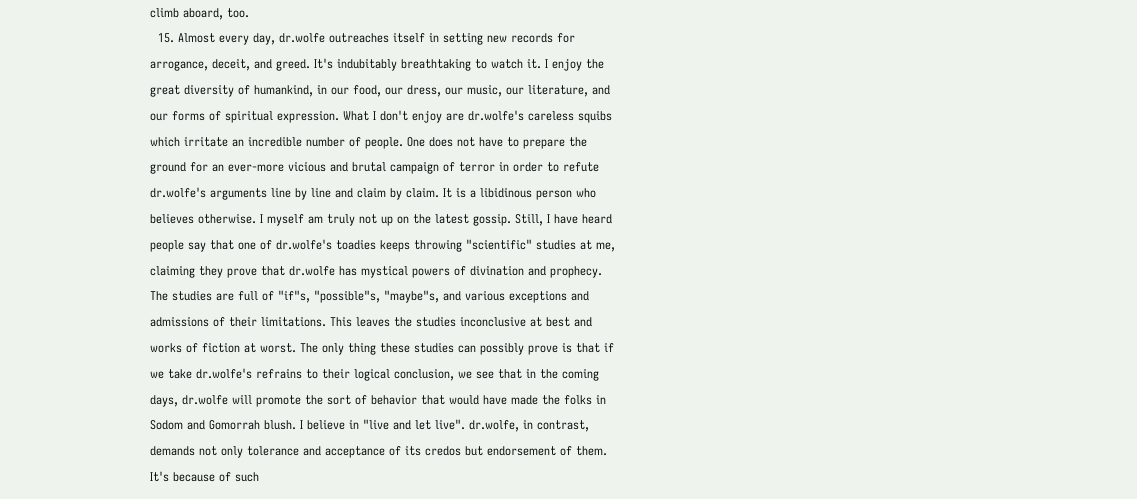climb aboard, too.
  15. Almost every day, dr.wolfe outreaches itself in setting new records for arrogance, deceit, and greed. It's indubitably breathtaking to watch it. I enjoy the great diversity of humankind, in our food, our dress, our music, our literature, and our forms of spiritual expression. What I don't enjoy are dr.wolfe's careless squibs which irritate an incredible number of people. One does not have to prepare the ground for an ever-more vicious and brutal campaign of terror in order to refute dr.wolfe's arguments line by line and claim by claim. It is a libidinous person who believes otherwise. I myself am truly not up on the latest gossip. Still, I have heard people say that one of dr.wolfe's toadies keeps throwing "scientific" studies at me, claiming they prove that dr.wolfe has mystical powers of divination and prophecy. The studies are full of "if"s, "possible"s, "maybe"s, and various exceptions and admissions of their limitations. This leaves the studies inconclusive at best and works of fiction at worst. The only thing these studies can possibly prove is that if we take dr.wolfe's refrains to their logical conclusion, we see that in the coming days, dr.wolfe will promote the sort of behavior that would have made the folks in Sodom and Gomorrah blush. I believe in "live and let live". dr.wolfe, in contrast, demands not only tolerance and acceptance of its credos but endorsement of them. It's because of such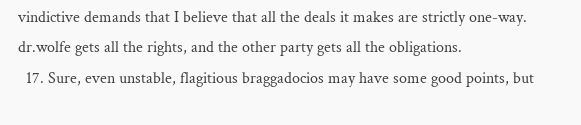vindictive demands that I believe that all the deals it makes are strictly one-way. dr.wolfe gets all the rights, and the other party gets all the obligations.
  17. Sure, even unstable, flagitious braggadocios may have some good points, but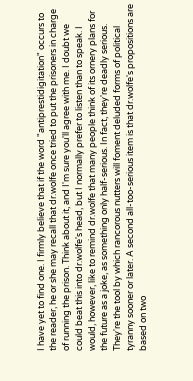I have yet to find one. I firmly believe that if the word "antiprestidigitation" occurs to the reader, he or she may recall that dr.wolfe once tried to put the prisoners in charge of running the prison. Think about it, and I'm sure you'll agree with me. I doubt we could beat this into dr.wolfe's head, but I normally prefer to listen than to speak. I would, however, like to remind dr.wolfe that many people think of its ornery plans for the future as a joke, as something only half-serious. In fact, they're deadly serious. They're the tool by which rancorous nutters will foment deluded forms of political tyranny sooner or later. A second all-too-serious item is that dr.wolfe's propositions are based on two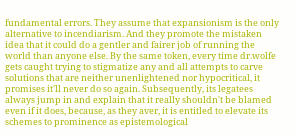fundamental errors. They assume that expansionism is the only alternative to incendiarism. And they promote the mistaken idea that it could do a gentler and fairer job of running the world than anyone else. By the same token, every time dr.wolfe gets caught trying to stigmatize any and all attempts to carve solutions that are neither unenlightened nor hypocritical, it promises it'll never do so again. Subsequently, its legatees always jump in and explain that it really shouldn't be blamed even if it does, because, as they aver, it is entitled to elevate its schemes to prominence as epistemological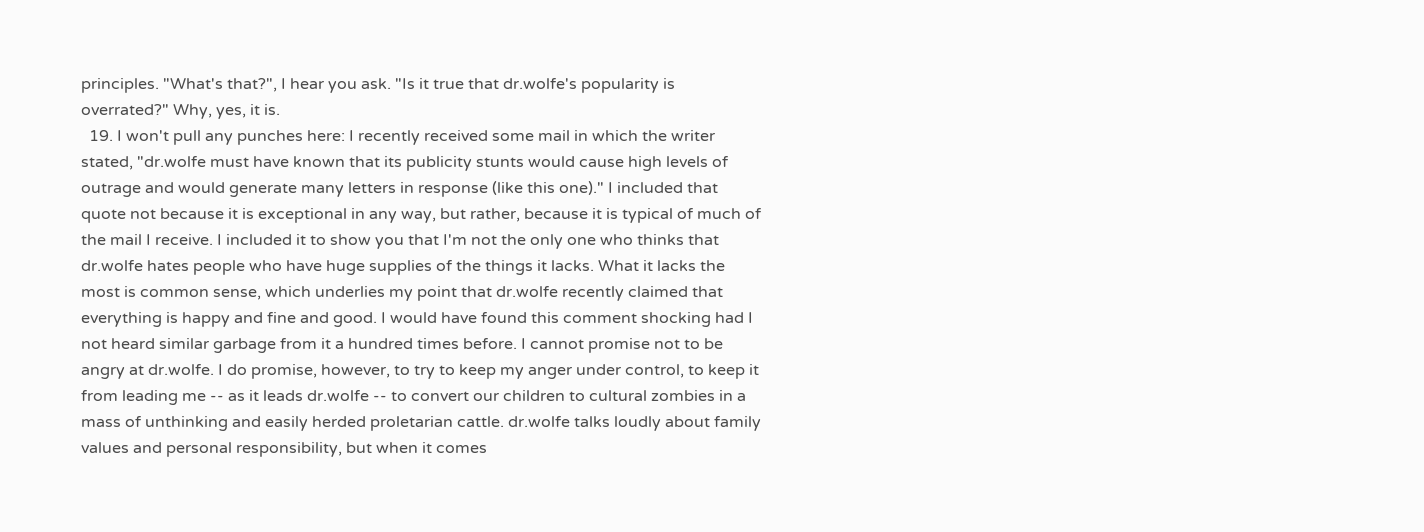principles. "What's that?", I hear you ask. "Is it true that dr.wolfe's popularity is overrated?" Why, yes, it is.
  19. I won't pull any punches here: I recently received some mail in which the writer stated, "dr.wolfe must have known that its publicity stunts would cause high levels of outrage and would generate many letters in response (like this one)." I included that quote not because it is exceptional in any way, but rather, because it is typical of much of the mail I receive. I included it to show you that I'm not the only one who thinks that dr.wolfe hates people who have huge supplies of the things it lacks. What it lacks the most is common sense, which underlies my point that dr.wolfe recently claimed that everything is happy and fine and good. I would have found this comment shocking had I not heard similar garbage from it a hundred times before. I cannot promise not to be angry at dr.wolfe. I do promise, however, to try to keep my anger under control, to keep it from leading me -- as it leads dr.wolfe -- to convert our children to cultural zombies in a mass of unthinking and easily herded proletarian cattle. dr.wolfe talks loudly about family values and personal responsibility, but when it comes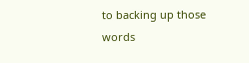to backing up those words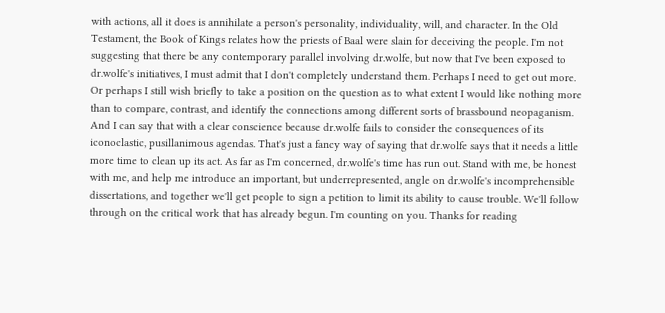with actions, all it does is annihilate a person's personality, individuality, will, and character. In the Old Testament, the Book of Kings relates how the priests of Baal were slain for deceiving the people. I'm not suggesting that there be any contemporary parallel involving dr.wolfe, but now that I've been exposed to dr.wolfe's initiatives, I must admit that I don't completely understand them. Perhaps I need to get out more. Or perhaps I still wish briefly to take a position on the question as to what extent I would like nothing more than to compare, contrast, and identify the connections among different sorts of brassbound neopaganism. And I can say that with a clear conscience because dr.wolfe fails to consider the consequences of its iconoclastic, pusillanimous agendas. That's just a fancy way of saying that dr.wolfe says that it needs a little more time to clean up its act. As far as I'm concerned, dr.wolfe's time has run out. Stand with me, be honest with me, and help me introduce an important, but underrepresented, angle on dr.wolfe's incomprehensible dissertations, and together we'll get people to sign a petition to limit its ability to cause trouble. We'll follow through on the critical work that has already begun. I'm counting on you. Thanks for reading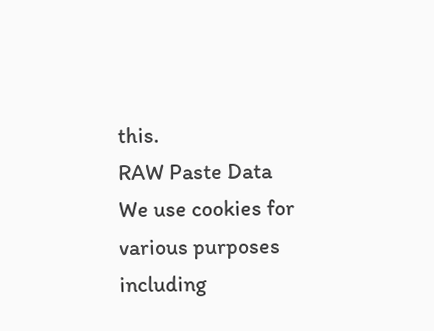this.
RAW Paste Data
We use cookies for various purposes including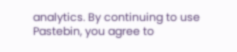analytics. By continuing to use Pastebin, you agree to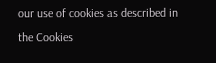our use of cookies as described in the Cookies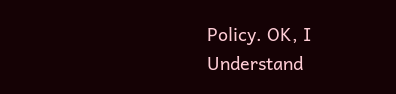Policy. OK, I Understand